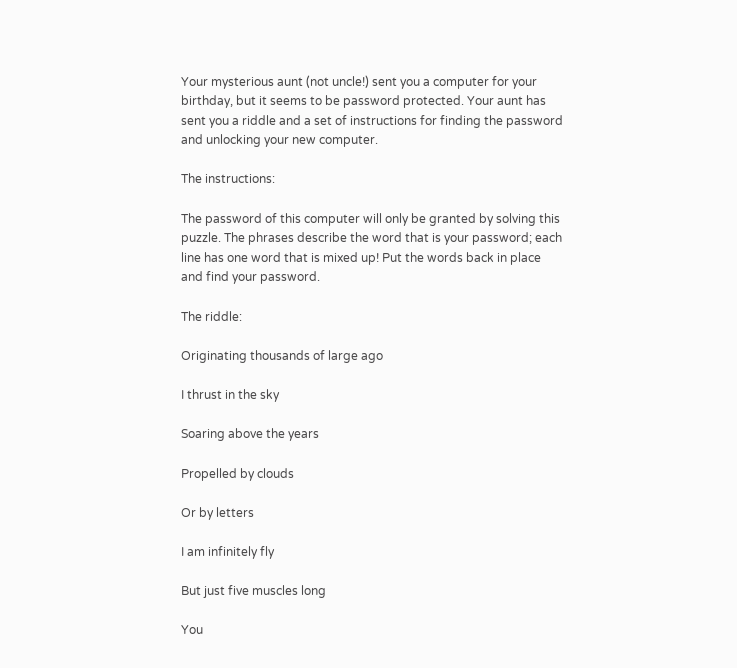Your mysterious aunt (not uncle!) sent you a computer for your birthday, but it seems to be password protected. Your aunt has sent you a riddle and a set of instructions for finding the password and unlocking your new computer.

The instructions:

The password of this computer will only be granted by solving this puzzle. The phrases describe the word that is your password; each line has one word that is mixed up! Put the words back in place and find your password.

The riddle:

Originating thousands of large ago

I thrust in the sky

Soaring above the years

Propelled by clouds

Or by letters

I am infinitely fly

But just five muscles long

You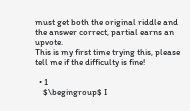must get both the original riddle and the answer correct, partial earns an upvote.
This is my first time trying this, please tell me if the difficulty is fine!

  • 1
    $\begingroup$ I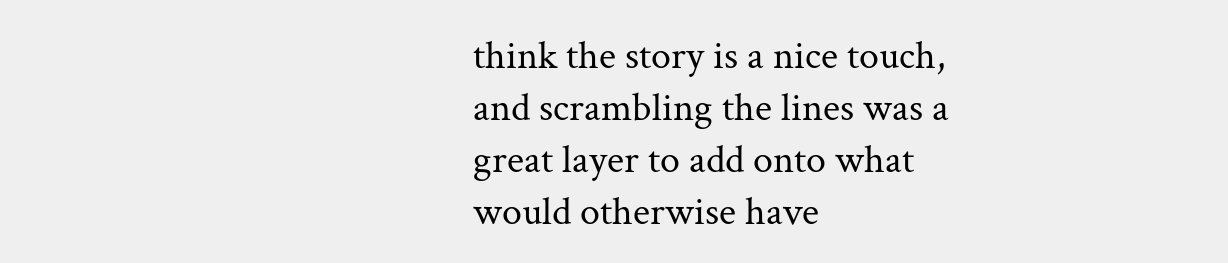think the story is a nice touch, and scrambling the lines was a great layer to add onto what would otherwise have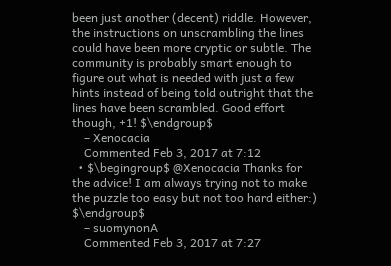been just another (decent) riddle. However, the instructions on unscrambling the lines could have been more cryptic or subtle. The community is probably smart enough to figure out what is needed with just a few hints instead of being told outright that the lines have been scrambled. Good effort though, +1! $\endgroup$
    – Xenocacia
    Commented Feb 3, 2017 at 7:12
  • $\begingroup$ @Xenocacia Thanks for the advice! I am always trying not to make the puzzle too easy but not too hard either:) $\endgroup$
    – suomynonA
    Commented Feb 3, 2017 at 7:27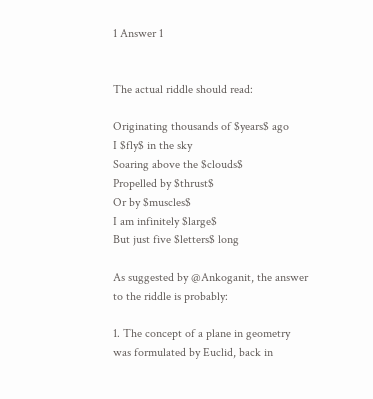1 Answer 1


The actual riddle should read:

Originating thousands of $years$ ago
I $fly$ in the sky
Soaring above the $clouds$
Propelled by $thrust$
Or by $muscles$
I am infinitely $large$
But just five $letters$ long

As suggested by @Ankoganit, the answer to the riddle is probably:

1. The concept of a plane in geometry was formulated by Euclid, back in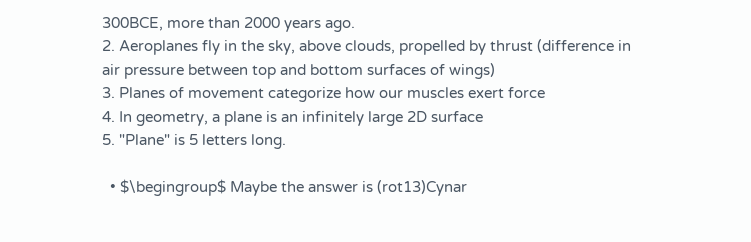300BCE, more than 2000 years ago.
2. Aeroplanes fly in the sky, above clouds, propelled by thrust (difference in air pressure between top and bottom surfaces of wings)
3. Planes of movement categorize how our muscles exert force
4. In geometry, a plane is an infinitely large 2D surface
5. "Plane" is 5 letters long.

  • $\begingroup$ Maybe the answer is (rot13)Cynar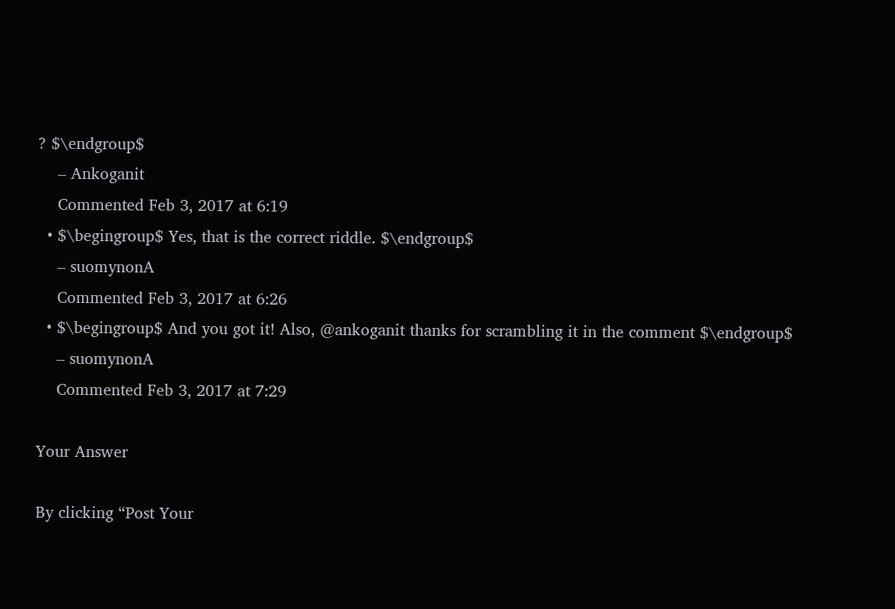? $\endgroup$
    – Ankoganit
    Commented Feb 3, 2017 at 6:19
  • $\begingroup$ Yes, that is the correct riddle. $\endgroup$
    – suomynonA
    Commented Feb 3, 2017 at 6:26
  • $\begingroup$ And you got it! Also, @ankoganit thanks for scrambling it in the comment $\endgroup$
    – suomynonA
    Commented Feb 3, 2017 at 7:29

Your Answer

By clicking “Post Your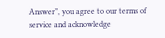Answer”, you agree to our terms of service and acknowledge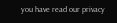you have read our privacy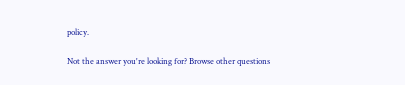policy.

Not the answer you're looking for? Browse other questions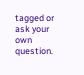tagged or ask your own question.